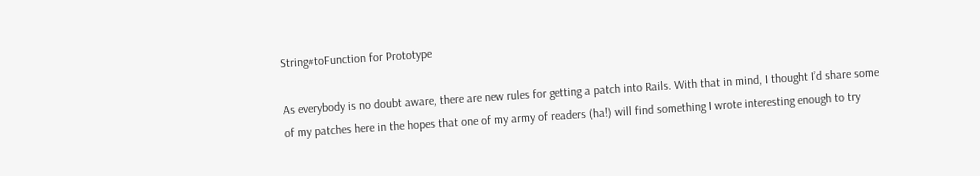String#toFunction for Prototype

As everybody is no doubt aware, there are new rules for getting a patch into Rails. With that in mind, I thought I’d share some of my patches here in the hopes that one of my army of readers (ha!) will find something I wrote interesting enough to try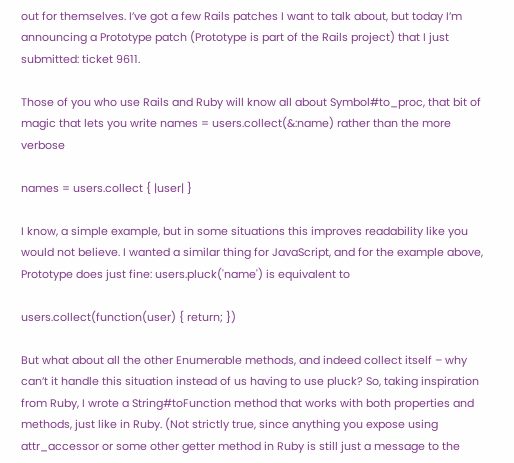out for themselves. I’ve got a few Rails patches I want to talk about, but today I’m announcing a Prototype patch (Prototype is part of the Rails project) that I just submitted: ticket 9611.

Those of you who use Rails and Ruby will know all about Symbol#to_proc, that bit of magic that lets you write names = users.collect(&:name) rather than the more verbose

names = users.collect { |user| }

I know, a simple example, but in some situations this improves readability like you would not believe. I wanted a similar thing for JavaScript, and for the example above, Prototype does just fine: users.pluck('name') is equivalent to

users.collect(function(user) { return; })

But what about all the other Enumerable methods, and indeed collect itself – why can’t it handle this situation instead of us having to use pluck? So, taking inspiration from Ruby, I wrote a String#toFunction method that works with both properties and methods, just like in Ruby. (Not strictly true, since anything you expose using attr_accessor or some other getter method in Ruby is still just a message to the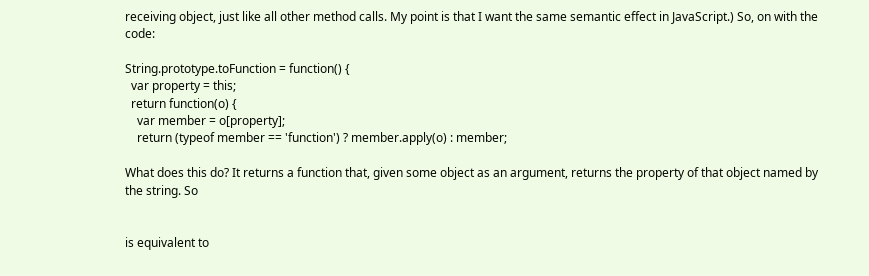receiving object, just like all other method calls. My point is that I want the same semantic effect in JavaScript.) So, on with the code:

String.prototype.toFunction = function() {
  var property = this;
  return function(o) {
    var member = o[property];
    return (typeof member == 'function') ? member.apply(o) : member;

What does this do? It returns a function that, given some object as an argument, returns the property of that object named by the string. So


is equivalent to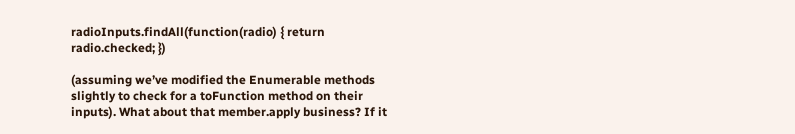radioInputs.findAll(function(radio) { return radio.checked; })

(assuming we’ve modified the Enumerable methods slightly to check for a toFunction method on their inputs). What about that member.apply business? If it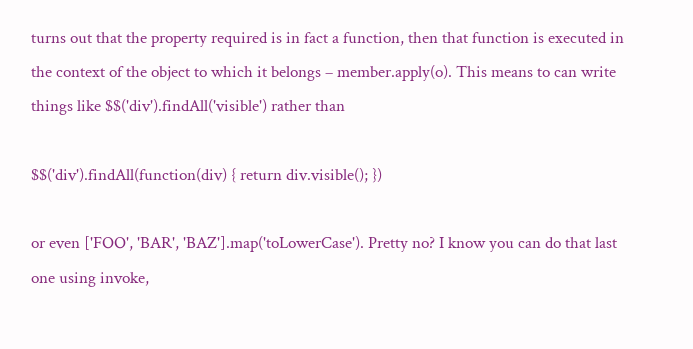turns out that the property required is in fact a function, then that function is executed in the context of the object to which it belongs – member.apply(o). This means to can write things like $$('div').findAll('visible') rather than

$$('div').findAll(function(div) { return div.visible(); })

or even ['FOO', 'BAR', 'BAZ'].map('toLowerCase'). Pretty no? I know you can do that last one using invoke,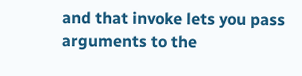and that invoke lets you pass arguments to the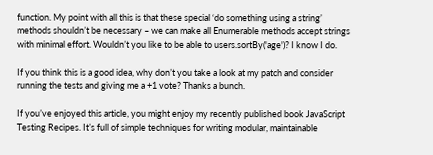function. My point with all this is that these special ‘do something using a string’ methods shouldn’t be necessary – we can make all Enumerable methods accept strings with minimal effort. Wouldn’t you like to be able to users.sortBy('age')? I know I do.

If you think this is a good idea, why don’t you take a look at my patch and consider running the tests and giving me a +1 vote? Thanks a bunch.

If you’ve enjoyed this article, you might enjoy my recently published book JavaScript Testing Recipes. It’s full of simple techniques for writing modular, maintainable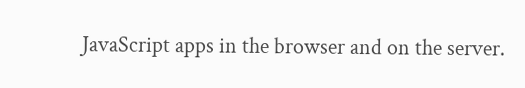JavaScript apps in the browser and on the server.